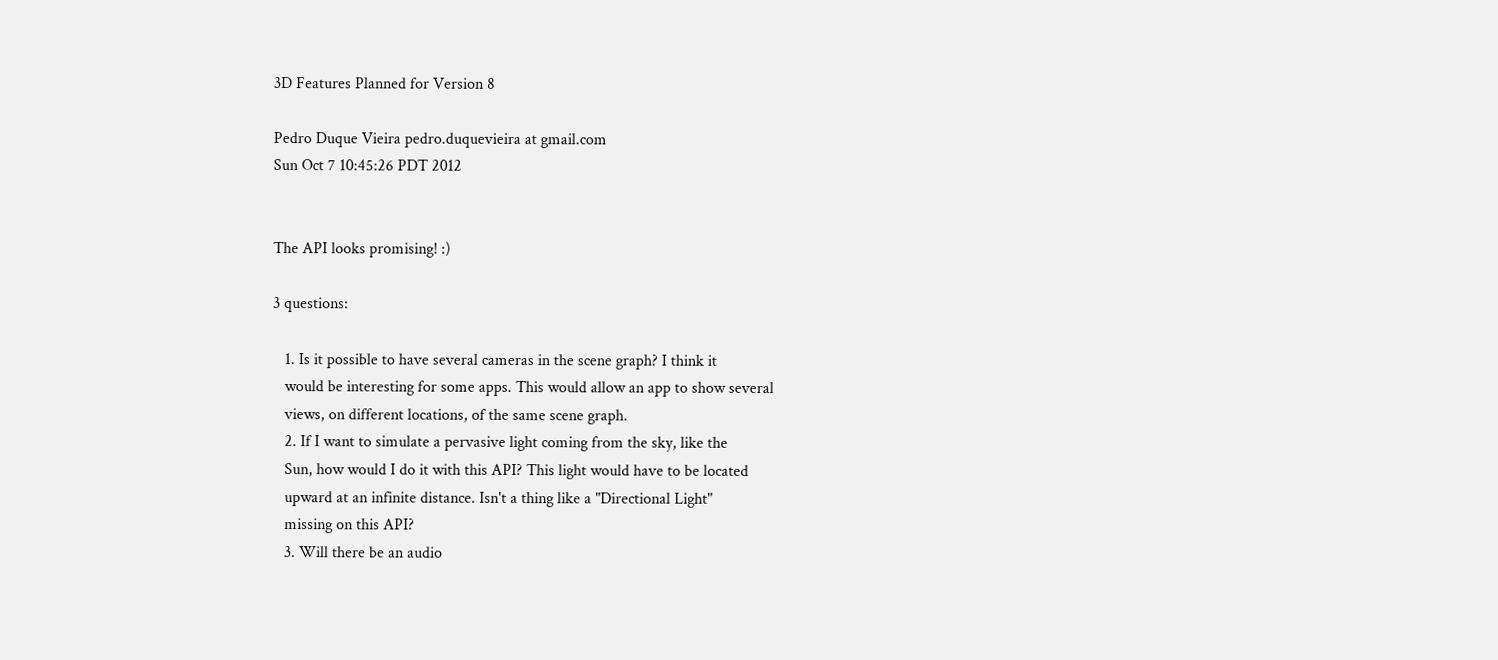3D Features Planned for Version 8

Pedro Duque Vieira pedro.duquevieira at gmail.com
Sun Oct 7 10:45:26 PDT 2012


The API looks promising! :)

3 questions:

   1. Is it possible to have several cameras in the scene graph? I think it
   would be interesting for some apps. This would allow an app to show several
   views, on different locations, of the same scene graph.
   2. If I want to simulate a pervasive light coming from the sky, like the
   Sun, how would I do it with this API? This light would have to be located
   upward at an infinite distance. Isn't a thing like a "Directional Light"
   missing on this API?
   3. Will there be an audio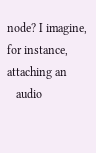node? I imagine, for instance, attaching an
   audio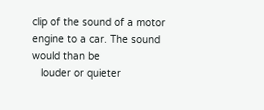clip of the sound of a motor engine to a car. The sound would than be
   louder or quieter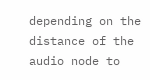depending on the distance of the audio node to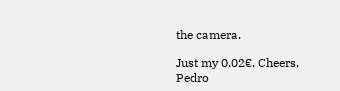the camera.

Just my 0.02€. Cheers,
Pedro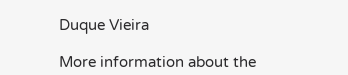Duque Vieira

More information about the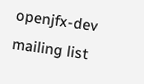openjfx-dev mailing list